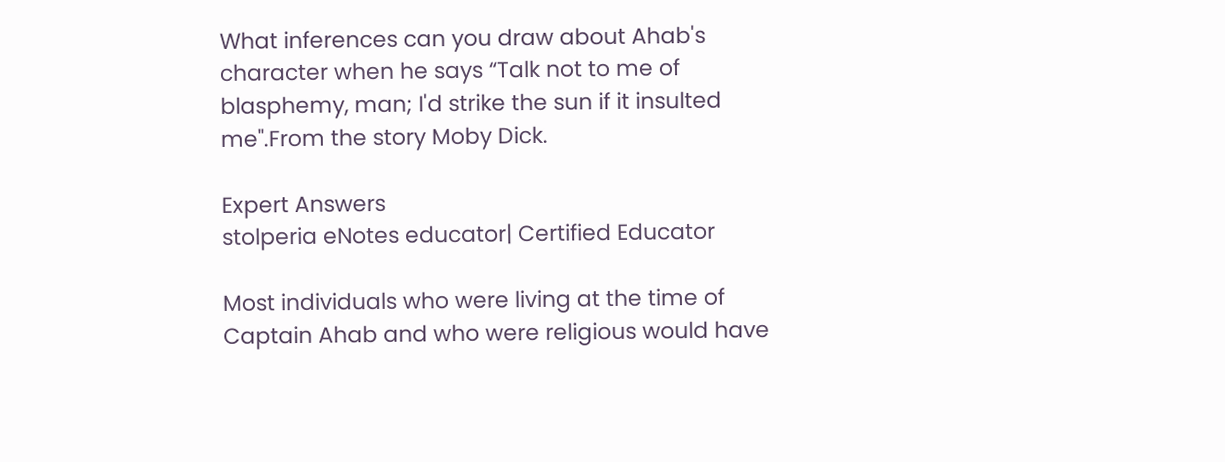What inferences can you draw about Ahab's character when he says “Talk not to me of blasphemy, man; I'd strike the sun if it insulted me".From the story Moby Dick.

Expert Answers
stolperia eNotes educator| Certified Educator

Most individuals who were living at the time of Captain Ahab and who were religious would have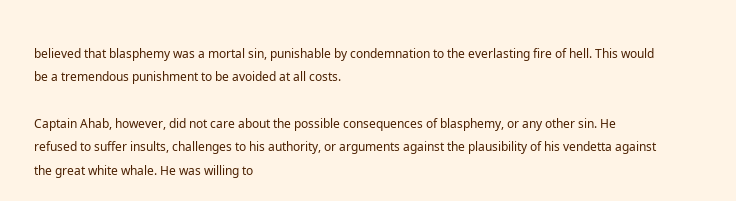believed that blasphemy was a mortal sin, punishable by condemnation to the everlasting fire of hell. This would be a tremendous punishment to be avoided at all costs.

Captain Ahab, however, did not care about the possible consequences of blasphemy, or any other sin. He refused to suffer insults, challenges to his authority, or arguments against the plausibility of his vendetta against the great white whale. He was willing to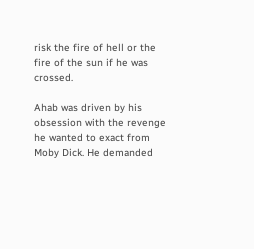risk the fire of hell or the fire of the sun if he was crossed.

Ahab was driven by his obsession with the revenge he wanted to exact from Moby Dick. He demanded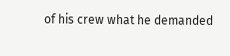of his crew what he demanded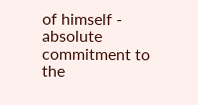of himself - absolute commitment to the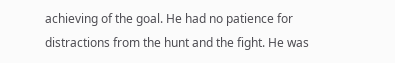achieving of the goal. He had no patience for distractions from the hunt and the fight. He was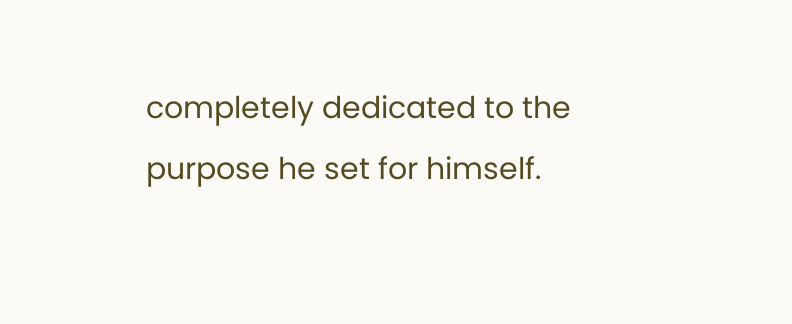completely dedicated to the purpose he set for himself.